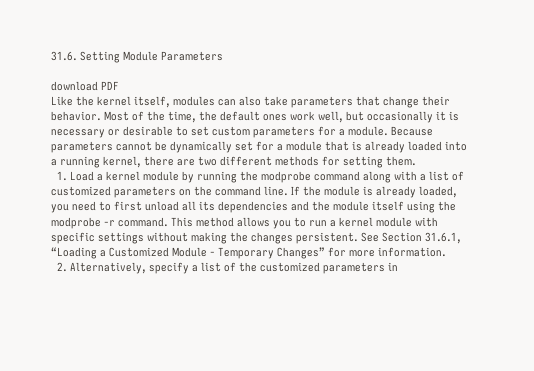31.6. Setting Module Parameters

download PDF
Like the kernel itself, modules can also take parameters that change their behavior. Most of the time, the default ones work well, but occasionally it is necessary or desirable to set custom parameters for a module. Because parameters cannot be dynamically set for a module that is already loaded into a running kernel, there are two different methods for setting them.
  1. Load a kernel module by running the modprobe command along with a list of customized parameters on the command line. If the module is already loaded, you need to first unload all its dependencies and the module itself using the modprobe -r command. This method allows you to run a kernel module with specific settings without making the changes persistent. See Section 31.6.1, “Loading a Customized Module - Temporary Changes” for more information.
  2. Alternatively, specify a list of the customized parameters in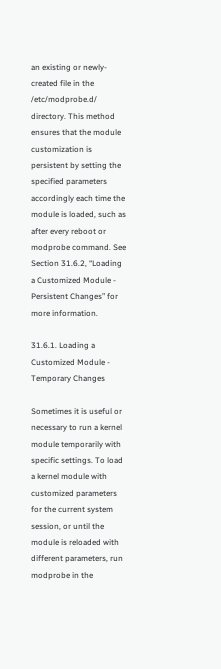an existing or newly-created file in the /etc/modprobe.d/ directory. This method ensures that the module customization is persistent by setting the specified parameters accordingly each time the module is loaded, such as after every reboot or modprobe command. See Section 31.6.2, “Loading a Customized Module - Persistent Changes” for more information.

31.6.1. Loading a Customized Module - Temporary Changes

Sometimes it is useful or necessary to run a kernel module temporarily with specific settings. To load a kernel module with customized parameters for the current system session, or until the module is reloaded with different parameters, run modprobe in the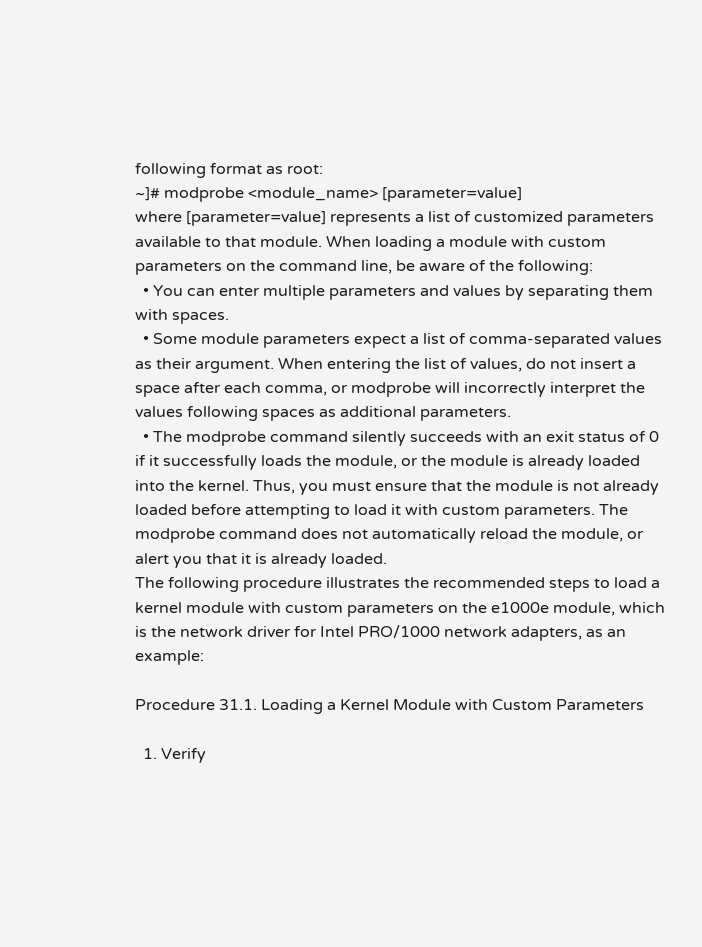following format as root:
~]# modprobe <module_name> [parameter=value]
where [parameter=value] represents a list of customized parameters available to that module. When loading a module with custom parameters on the command line, be aware of the following:
  • You can enter multiple parameters and values by separating them with spaces.
  • Some module parameters expect a list of comma-separated values as their argument. When entering the list of values, do not insert a space after each comma, or modprobe will incorrectly interpret the values following spaces as additional parameters.
  • The modprobe command silently succeeds with an exit status of 0 if it successfully loads the module, or the module is already loaded into the kernel. Thus, you must ensure that the module is not already loaded before attempting to load it with custom parameters. The modprobe command does not automatically reload the module, or alert you that it is already loaded.
The following procedure illustrates the recommended steps to load a kernel module with custom parameters on the e1000e module, which is the network driver for Intel PRO/1000 network adapters, as an example:

Procedure 31.1. Loading a Kernel Module with Custom Parameters

  1. Verify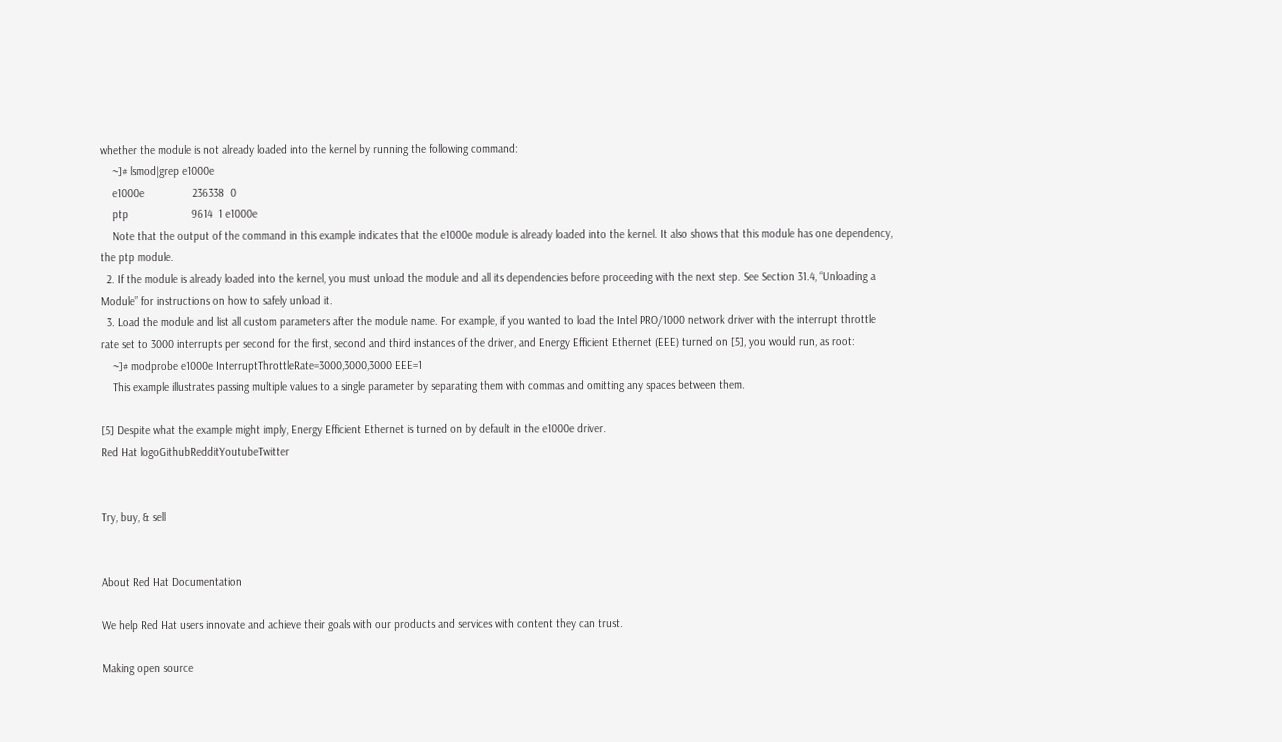whether the module is not already loaded into the kernel by running the following command:
    ~]# lsmod|grep e1000e
    e1000e                236338  0
    ptp                     9614  1 e1000e
    Note that the output of the command in this example indicates that the e1000e module is already loaded into the kernel. It also shows that this module has one dependency, the ptp module.
  2. If the module is already loaded into the kernel, you must unload the module and all its dependencies before proceeding with the next step. See Section 31.4, “Unloading a Module” for instructions on how to safely unload it.
  3. Load the module and list all custom parameters after the module name. For example, if you wanted to load the Intel PRO/1000 network driver with the interrupt throttle rate set to 3000 interrupts per second for the first, second and third instances of the driver, and Energy Efficient Ethernet (EEE) turned on [5], you would run, as root:
    ~]# modprobe e1000e InterruptThrottleRate=3000,3000,3000 EEE=1
    This example illustrates passing multiple values to a single parameter by separating them with commas and omitting any spaces between them.

[5] Despite what the example might imply, Energy Efficient Ethernet is turned on by default in the e1000e driver.
Red Hat logoGithubRedditYoutubeTwitter


Try, buy, & sell


About Red Hat Documentation

We help Red Hat users innovate and achieve their goals with our products and services with content they can trust.

Making open source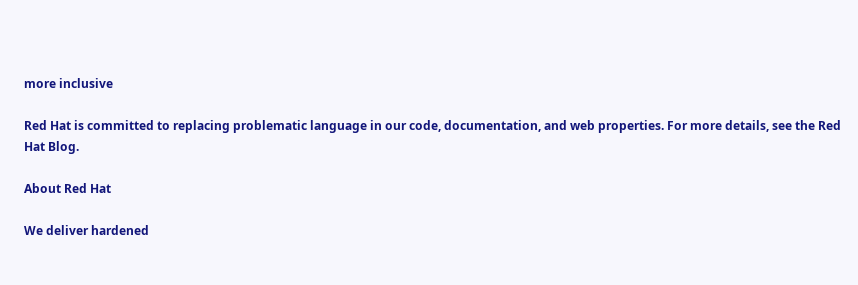more inclusive

Red Hat is committed to replacing problematic language in our code, documentation, and web properties. For more details, see the Red Hat Blog.

About Red Hat

We deliver hardened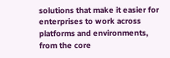solutions that make it easier for enterprises to work across platforms and environments, from the core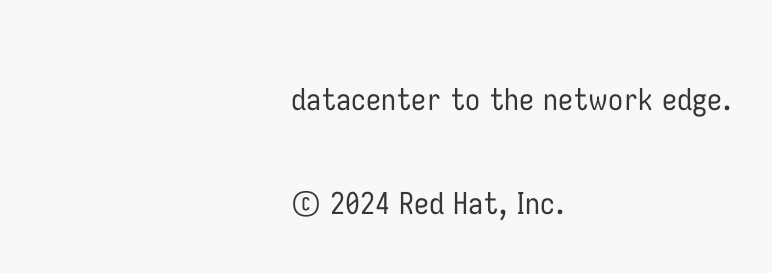datacenter to the network edge.

© 2024 Red Hat, Inc.